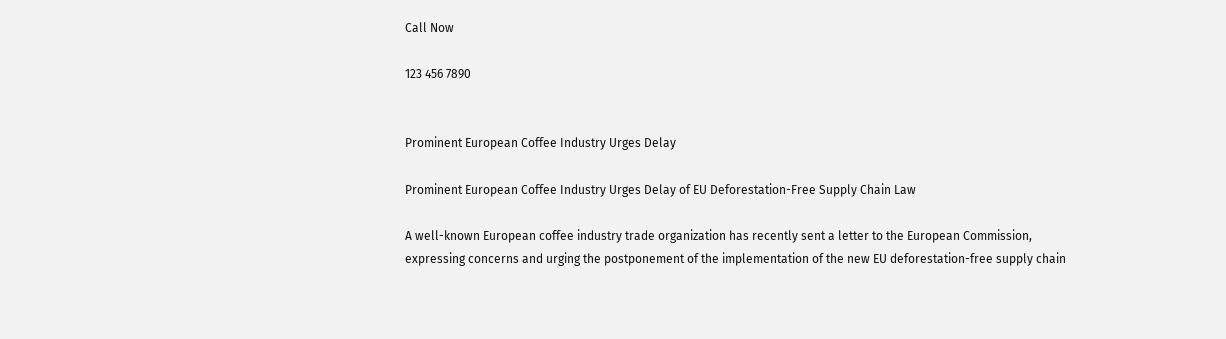Call Now

123 456 7890


Prominent European Coffee Industry Urges Delay

Prominent European Coffee Industry Urges Delay of EU Deforestation-Free Supply Chain Law

A well-known European coffee industry trade organization has recently sent a letter to the European Commission, expressing concerns and urging the postponement of the implementation of the new EU deforestation-free supply chain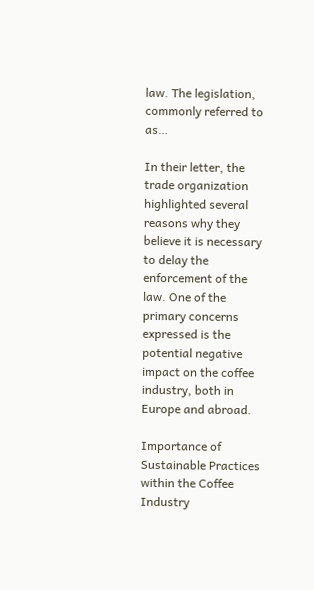law. The legislation, commonly referred to as…

In their letter, the trade organization highlighted several reasons why they believe it is necessary to delay the enforcement of the law. One of the primary concerns expressed is the potential negative impact on the coffee industry, both in Europe and abroad.

Importance of Sustainable Practices within the Coffee Industry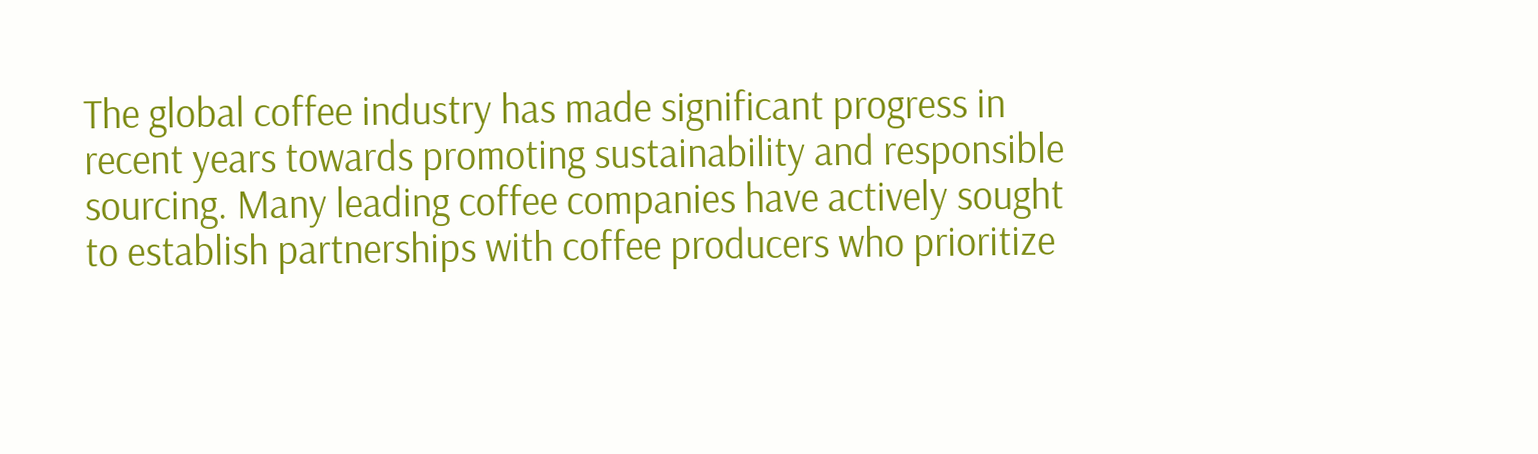The global coffee industry has made significant progress in recent years towards promoting sustainability and responsible sourcing. Many leading coffee companies have actively sought to establish partnerships with coffee producers who prioritize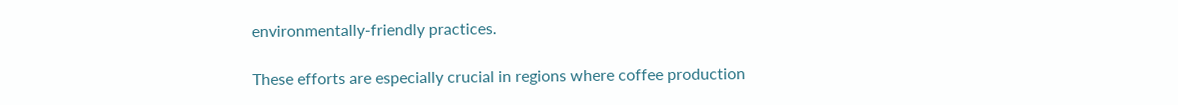environmentally-friendly practices.

These efforts are especially crucial in regions where coffee production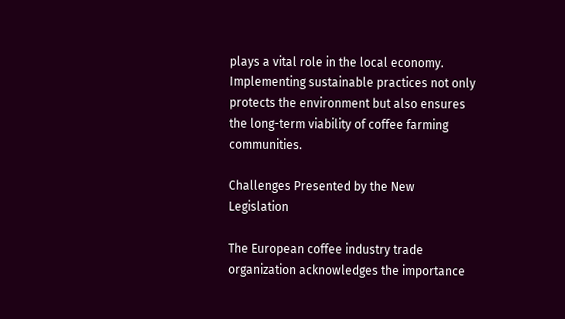plays a vital role in the local economy. Implementing sustainable practices not only protects the environment but also ensures the long-term viability of coffee farming communities.

Challenges Presented by the New Legislation

The European coffee industry trade organization acknowledges the importance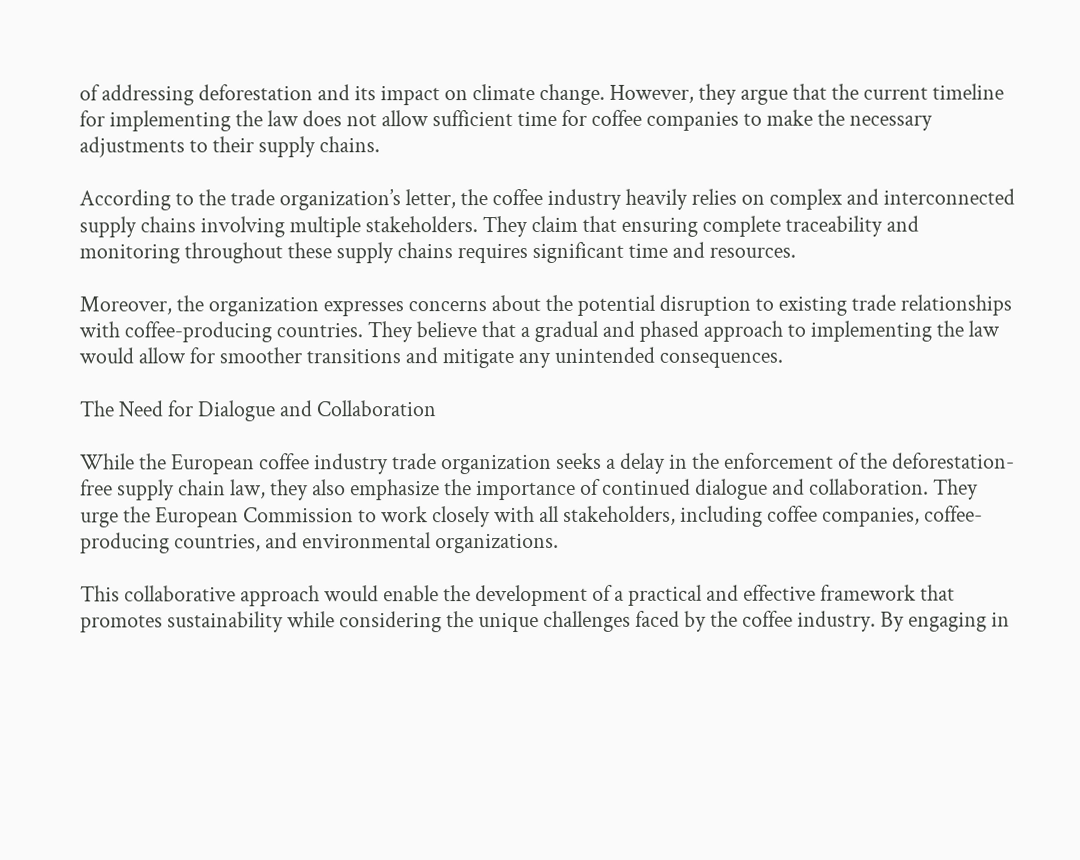of addressing deforestation and its impact on climate change. However, they argue that the current timeline for implementing the law does not allow sufficient time for coffee companies to make the necessary adjustments to their supply chains.

According to the trade organization’s letter, the coffee industry heavily relies on complex and interconnected supply chains involving multiple stakeholders. They claim that ensuring complete traceability and monitoring throughout these supply chains requires significant time and resources.

Moreover, the organization expresses concerns about the potential disruption to existing trade relationships with coffee-producing countries. They believe that a gradual and phased approach to implementing the law would allow for smoother transitions and mitigate any unintended consequences.

The Need for Dialogue and Collaboration

While the European coffee industry trade organization seeks a delay in the enforcement of the deforestation-free supply chain law, they also emphasize the importance of continued dialogue and collaboration. They urge the European Commission to work closely with all stakeholders, including coffee companies, coffee-producing countries, and environmental organizations.

This collaborative approach would enable the development of a practical and effective framework that promotes sustainability while considering the unique challenges faced by the coffee industry. By engaging in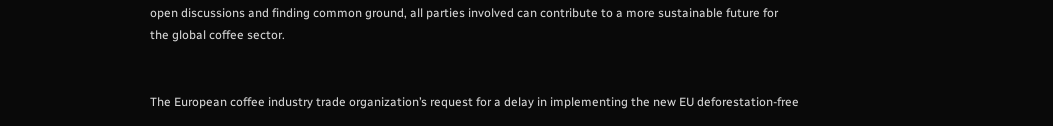open discussions and finding common ground, all parties involved can contribute to a more sustainable future for the global coffee sector.


The European coffee industry trade organization’s request for a delay in implementing the new EU deforestation-free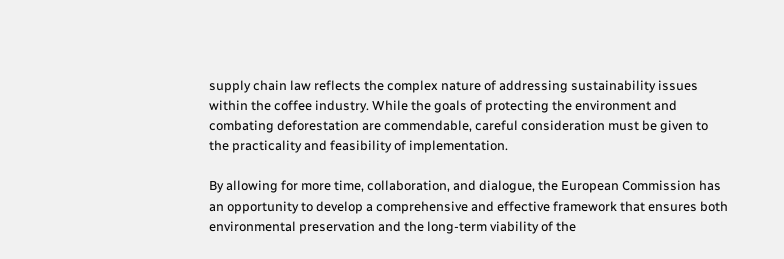supply chain law reflects the complex nature of addressing sustainability issues within the coffee industry. While the goals of protecting the environment and combating deforestation are commendable, careful consideration must be given to the practicality and feasibility of implementation.

By allowing for more time, collaboration, and dialogue, the European Commission has an opportunity to develop a comprehensive and effective framework that ensures both environmental preservation and the long-term viability of the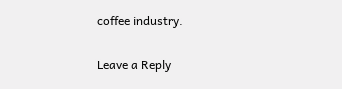coffee industry.

Leave a Reply